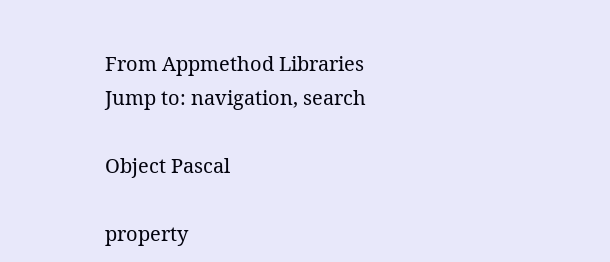From Appmethod Libraries
Jump to: navigation, search

Object Pascal

property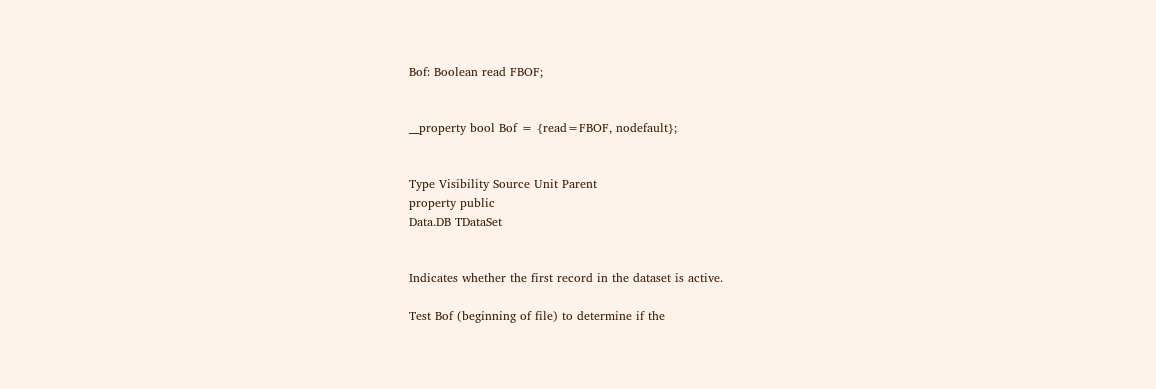Bof: Boolean read FBOF;


__property bool Bof = {read=FBOF, nodefault};


Type Visibility Source Unit Parent
property public
Data.DB TDataSet


Indicates whether the first record in the dataset is active.

Test Bof (beginning of file) to determine if the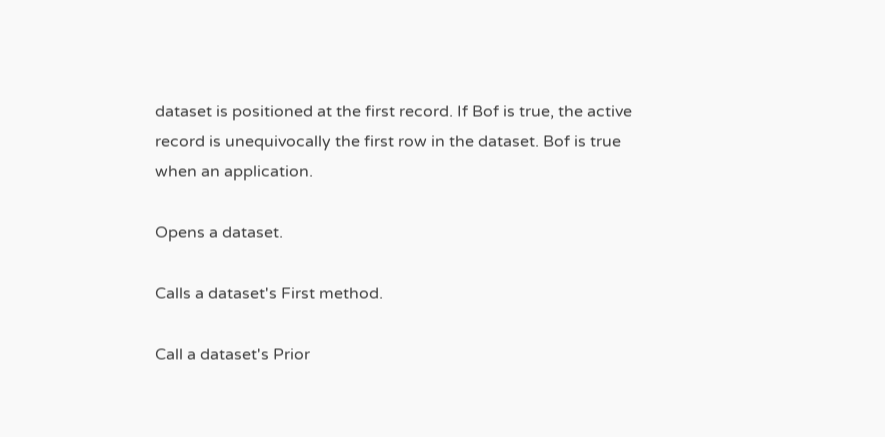dataset is positioned at the first record. If Bof is true, the active record is unequivocally the first row in the dataset. Bof is true when an application.

Opens a dataset.

Calls a dataset's First method.

Call a dataset's Prior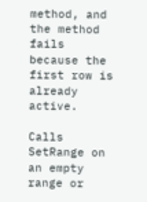method, and the method fails because the first row is already active.

Calls SetRange on an empty range or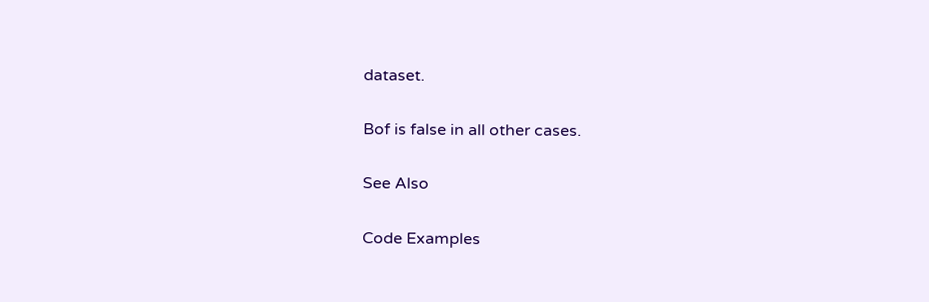dataset.

Bof is false in all other cases.

See Also

Code Examples